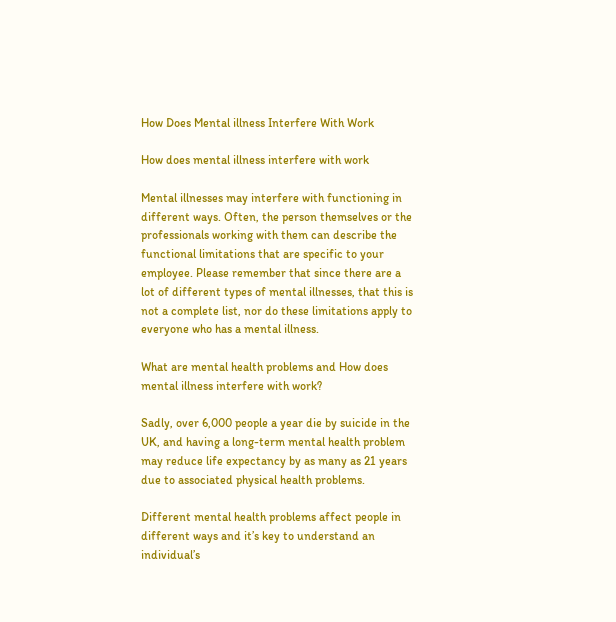How Does Mental illness Interfere With Work

How does mental illness interfere with work

Mental illnesses may interfere with functioning in different ways. Often, the person themselves or the professionals working with them can describe the functional limitations that are specific to your employee. Please remember that since there are a lot of different types of mental illnesses, that this is not a complete list, nor do these limitations apply to everyone who has a mental illness.

What are mental health problems and How does mental illness interfere with work?

Sadly, over 6,000 people a year die by suicide in the UK, and having a long-term mental health problem may reduce life expectancy by as many as 21 years due to associated physical health problems.

Different mental health problems affect people in different ways and it’s key to understand an individual’s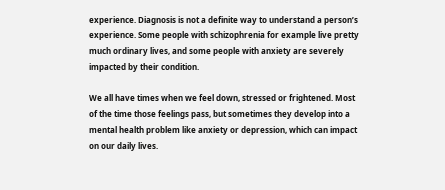experience. Diagnosis is not a definite way to understand a person’s experience. Some people with schizophrenia for example live pretty much ordinary lives, and some people with anxiety are severely impacted by their condition.

We all have times when we feel down, stressed or frightened. Most of the time those feelings pass, but sometimes they develop into a mental health problem like anxiety or depression, which can impact on our daily lives.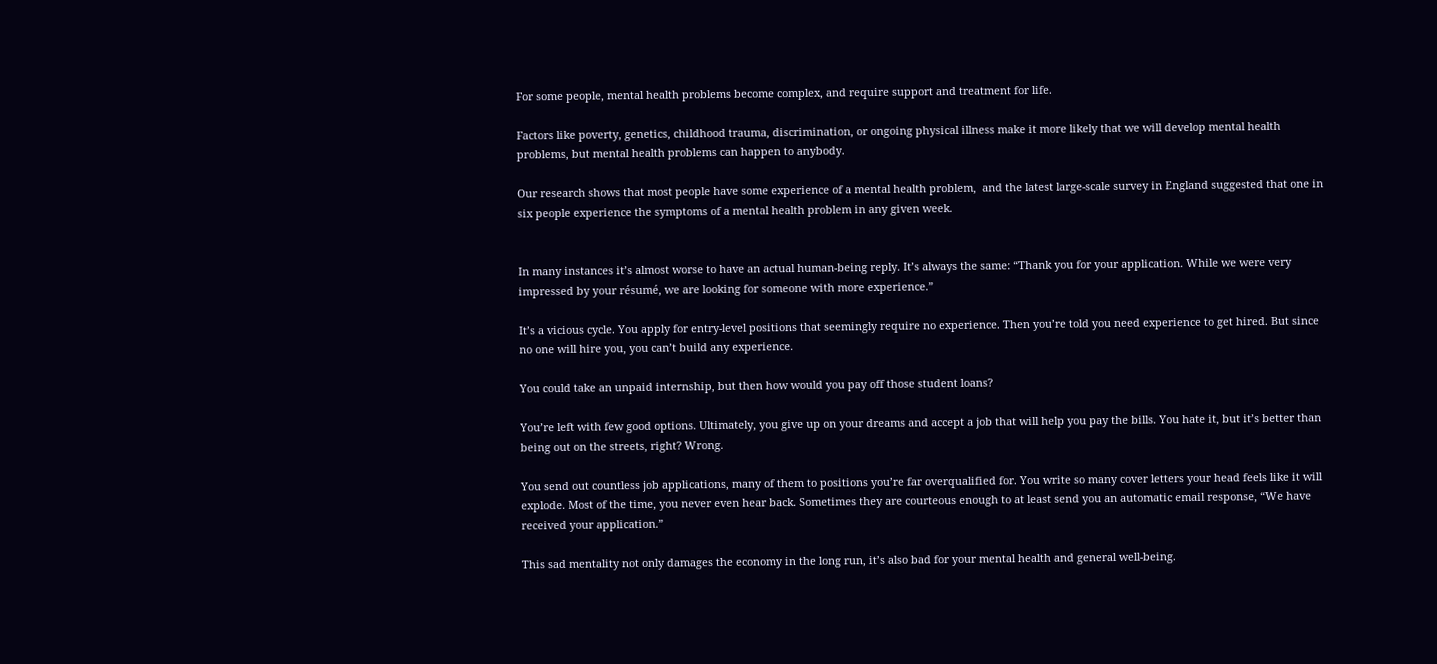For some people, mental health problems become complex, and require support and treatment for life.

Factors like poverty, genetics, childhood trauma, discrimination, or ongoing physical illness make it more likely that we will develop mental health problems, but mental health problems can happen to anybody.

Our research shows that most people have some experience of a mental health problem,  and the latest large-scale survey in England suggested that one in six people experience the symptoms of a mental health problem in any given week.


In many instances it’s almost worse to have an actual human-being reply. It’s always the same: “Thank you for your application. While we were very impressed by your résumé, we are looking for someone with more experience.”

It’s a vicious cycle. You apply for entry-level positions that seemingly require no experience. Then you’re told you need experience to get hired. But since no one will hire you, you can’t build any experience.

You could take an unpaid internship, but then how would you pay off those student loans?

You’re left with few good options. Ultimately, you give up on your dreams and accept a job that will help you pay the bills. You hate it, but it’s better than being out on the streets, right? Wrong.

You send out countless job applications, many of them to positions you’re far overqualified for. You write so many cover letters your head feels like it will explode. Most of the time, you never even hear back. Sometimes they are courteous enough to at least send you an automatic email response, “We have received your application.”

This sad mentality not only damages the economy in the long run, it’s also bad for your mental health and general well-being.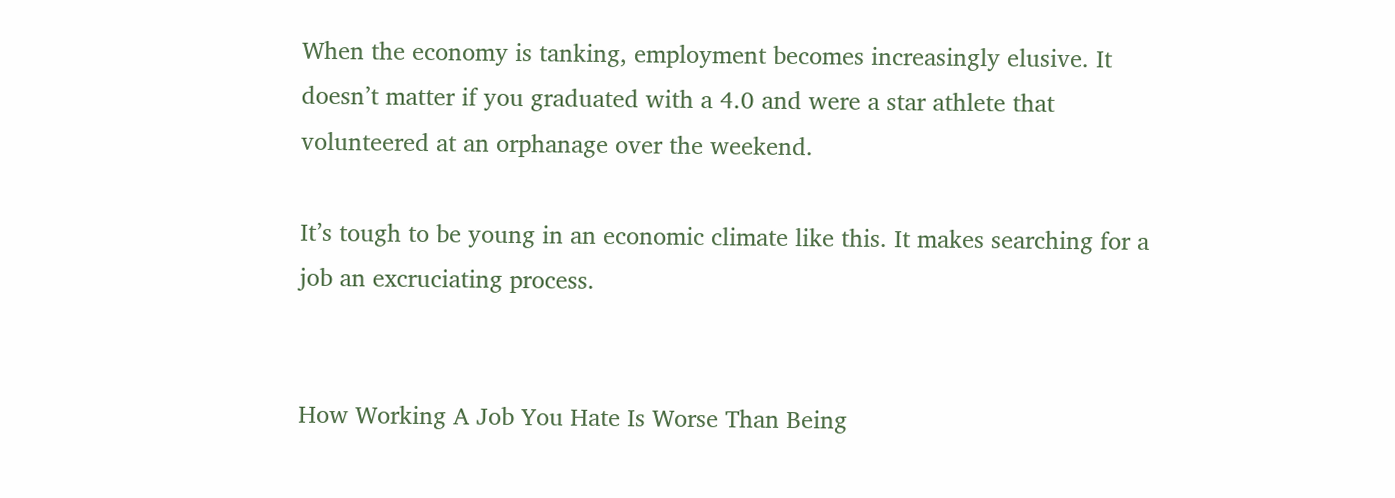When the economy is tanking, employment becomes increasingly elusive. It doesn’t matter if you graduated with a 4.0 and were a star athlete that volunteered at an orphanage over the weekend.

It’s tough to be young in an economic climate like this. It makes searching for a job an excruciating process.


How Working A Job You Hate Is Worse Than Being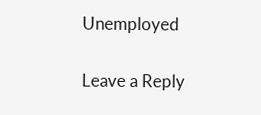Unemployed

Leave a Reply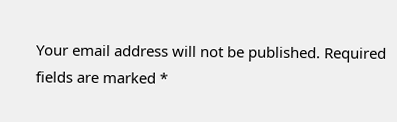Your email address will not be published. Required fields are marked *